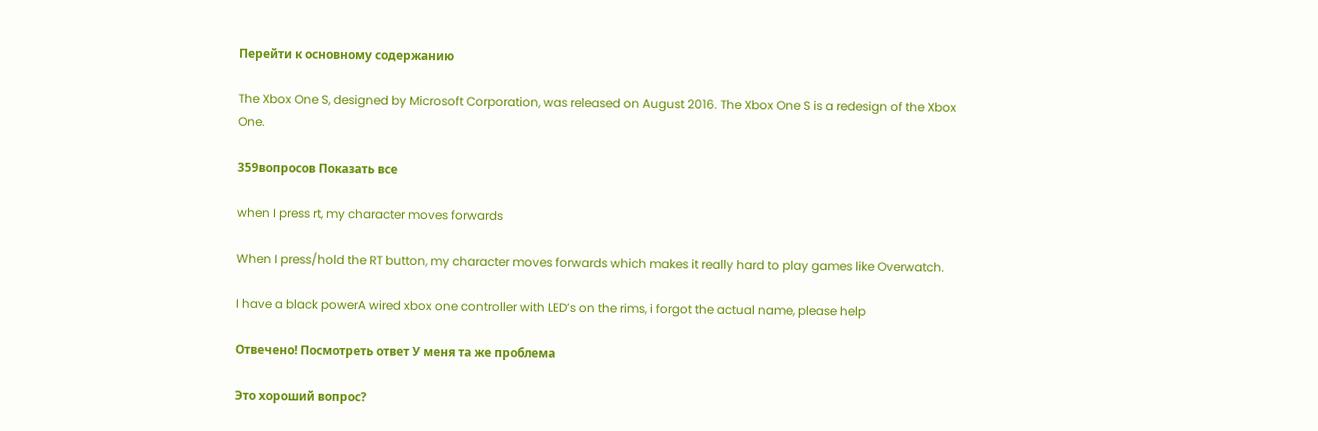Перейти к основному содержанию

The Xbox One S, designed by Microsoft Corporation, was released on August 2016. The Xbox One S is a redesign of the Xbox One.

359вопросов Показать все

when I press rt, my character moves forwards

When I press/hold the RT button, my character moves forwards which makes it really hard to play games like Overwatch.

I have a black powerA wired xbox one controller with LED’s on the rims, i forgot the actual name, please help

Отвечено! Посмотреть ответ У меня та же проблема

Это хороший вопрос?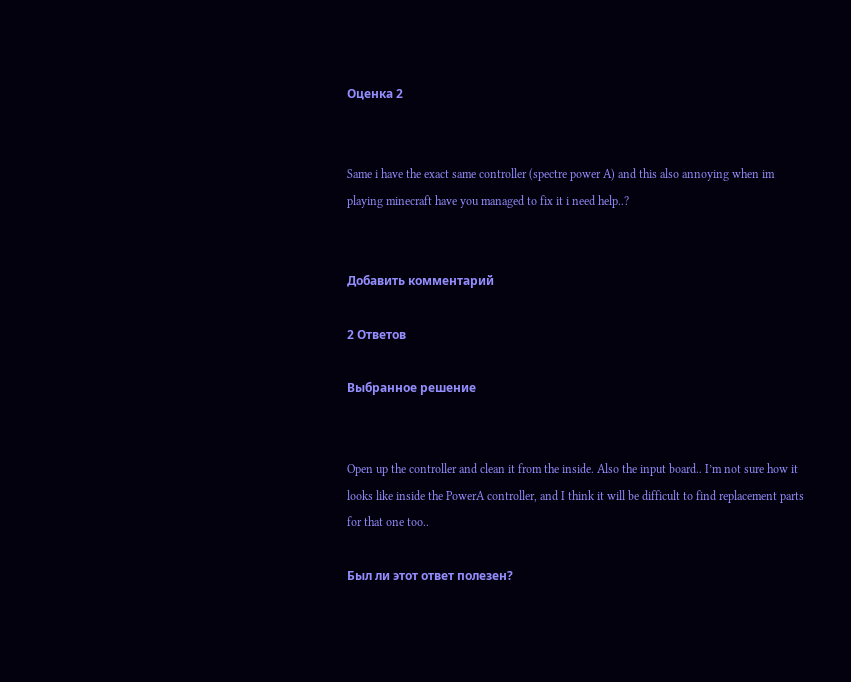Оценка 2


Same i have the exact same controller (spectre power A) and this also annoying when im playing minecraft have you managed to fix it i need help..?


Добавить комментарий

2 Ответов

Выбранное решение


Open up the controller and clean it from the inside. Also the input board.. I’m not sure how it looks like inside the PowerA controller, and I think it will be difficult to find replacement parts for that one too..

Был ли этот ответ полезен?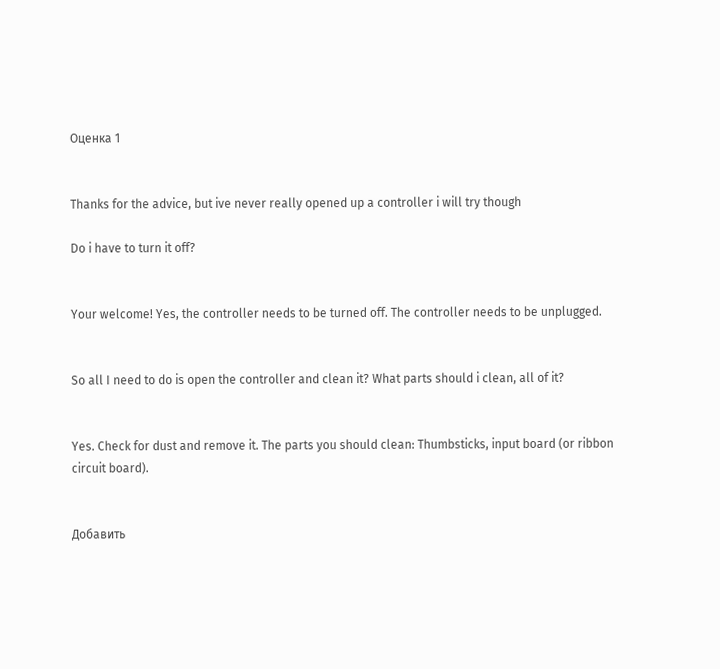Оценка 1


Thanks for the advice, but ive never really opened up a controller i will try though

Do i have to turn it off?


Your welcome! Yes, the controller needs to be turned off. The controller needs to be unplugged.


So all I need to do is open the controller and clean it? What parts should i clean, all of it?


Yes. Check for dust and remove it. The parts you should clean: Thumbsticks, input board (or ribbon circuit board).


Добавить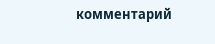комментарий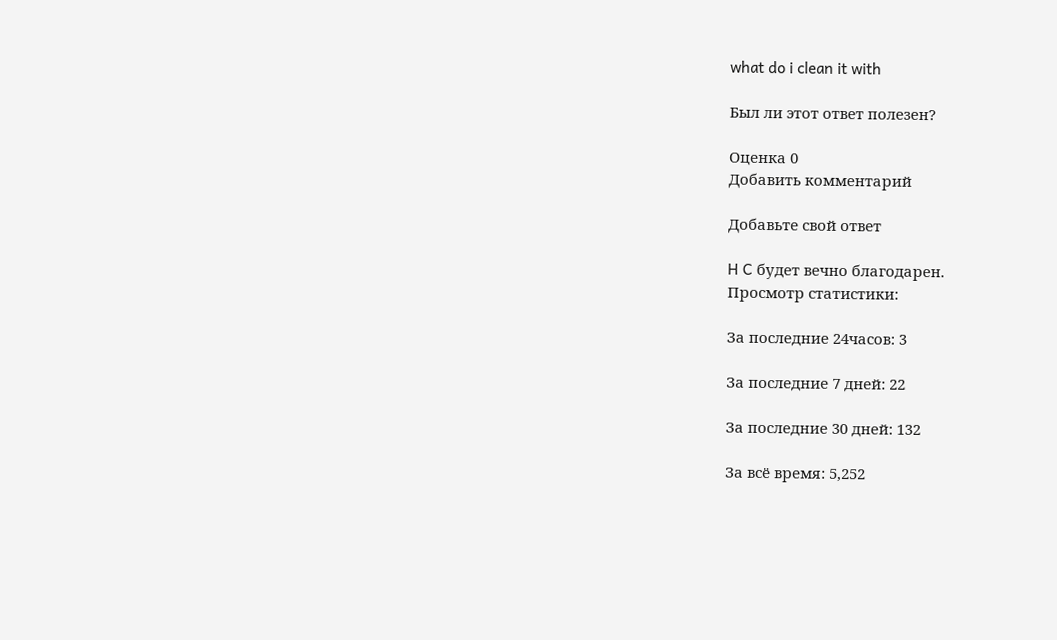what do i clean it with

Был ли этот ответ полезен?

Оценка 0
Добавить комментарий

Добавьте свой ответ

H C будет вечно благодарен.
Просмотр статистики:

За последние 24часов: 3

За последние 7 дней: 22

За последние 30 дней: 132

За всё время: 5,252